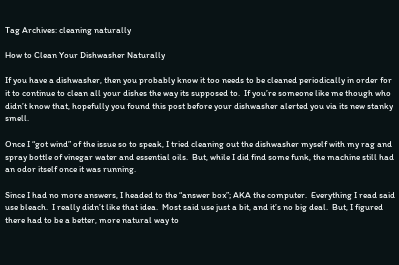Tag Archives: cleaning naturally

How to Clean Your Dishwasher Naturally

If you have a dishwasher, then you probably know it too needs to be cleaned periodically in order for it to continue to clean all your dishes the way its supposed to.  If you’re someone like me though who didn’t know that, hopefully you found this post before your dishwasher alerted you via its new stanky smell.

Once I “got wind” of the issue so to speak, I tried cleaning out the dishwasher myself with my rag and spray bottle of vinegar water and essential oils.  But, while I did find some funk, the machine still had an odor itself once it was running.

Since I had no more answers, I headed to the “answer box”; AKA the computer.  Everything I read said use bleach.  I really didn’t like that idea.  Most said use just a bit, and it’s no big deal.  But, I figured there had to be a better, more natural way to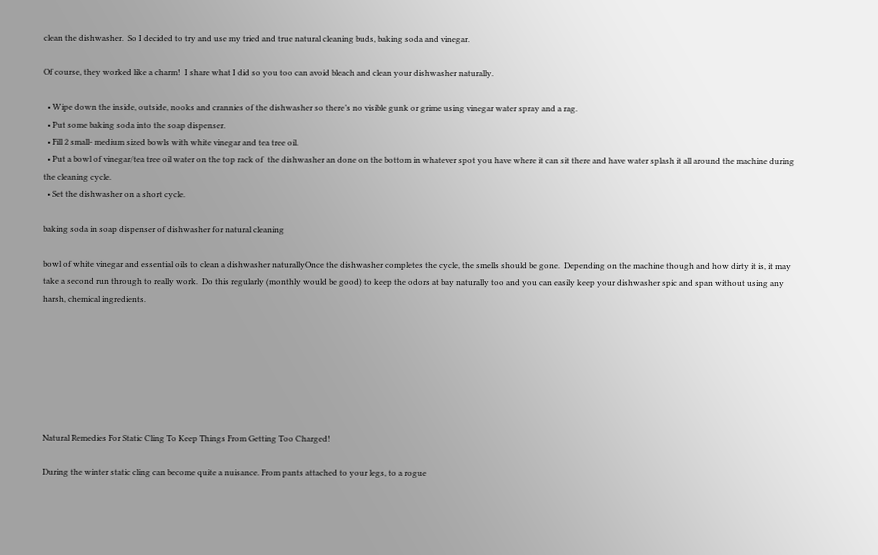clean the dishwasher.  So I decided to try and use my tried and true natural cleaning buds, baking soda and vinegar.

Of course, they worked like a charm!  I share what I did so you too can avoid bleach and clean your dishwasher naturally.

  • Wipe down the inside, outside, nooks and crannies of the dishwasher so there’s no visible gunk or grime using vinegar water spray and a rag.
  • Put some baking soda into the soap dispenser.
  • Fill 2 small- medium sized bowls with white vinegar and tea tree oil.
  • Put a bowl of vinegar/tea tree oil water on the top rack of  the dishwasher an done on the bottom in whatever spot you have where it can sit there and have water splash it all around the machine during the cleaning cycle.
  • Set the dishwasher on a short cycle.

baking soda in soap dispenser of dishwasher for natural cleaning

bowl of white vinegar and essential oils to clean a dishwasher naturallyOnce the dishwasher completes the cycle, the smells should be gone.  Depending on the machine though and how dirty it is, it may take a second run through to really work.  Do this regularly (monthly would be good) to keep the odors at bay naturally too and you can easily keep your dishwasher spic and span without using any harsh, chemical ingredients.







Natural Remedies For Static Cling To Keep Things From Getting Too Charged!

During the winter static cling can become quite a nuisance. From pants attached to your legs, to a rogue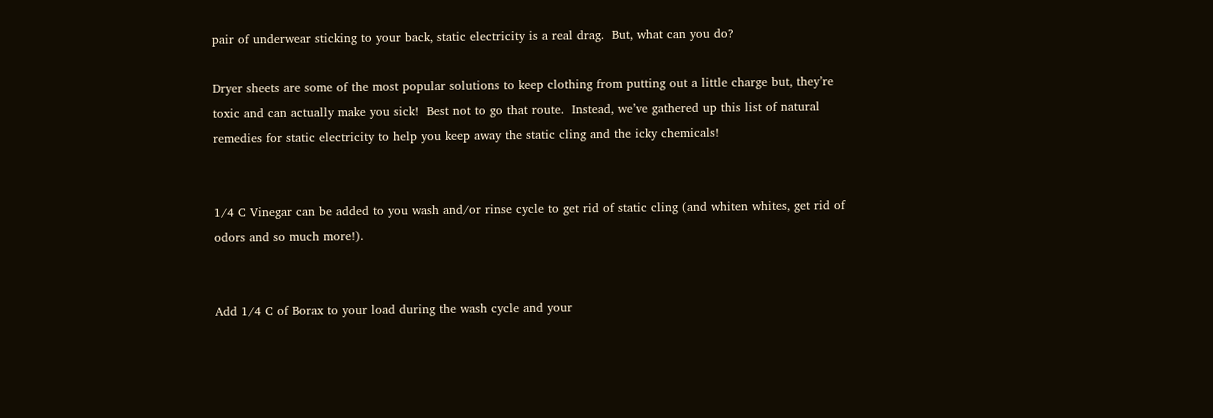pair of underwear sticking to your back, static electricity is a real drag.  But, what can you do?

Dryer sheets are some of the most popular solutions to keep clothing from putting out a little charge but, they’re toxic and can actually make you sick!  Best not to go that route.  Instead, we’ve gathered up this list of natural remedies for static electricity to help you keep away the static cling and the icky chemicals!


1/4 C Vinegar can be added to you wash and/or rinse cycle to get rid of static cling (and whiten whites, get rid of odors and so much more!).


Add 1/4 C of Borax to your load during the wash cycle and your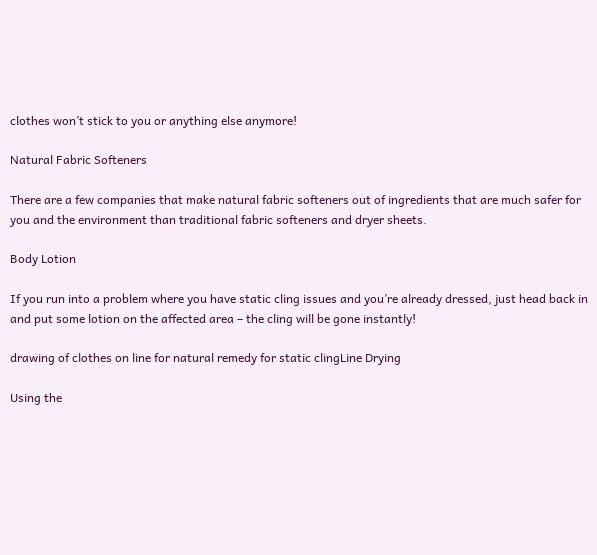clothes won’t stick to you or anything else anymore!

Natural Fabric Softeners

There are a few companies that make natural fabric softeners out of ingredients that are much safer for you and the environment than traditional fabric softeners and dryer sheets.

Body Lotion

If you run into a problem where you have static cling issues and you’re already dressed, just head back in and put some lotion on the affected area – the cling will be gone instantly!

drawing of clothes on line for natural remedy for static clingLine Drying

Using the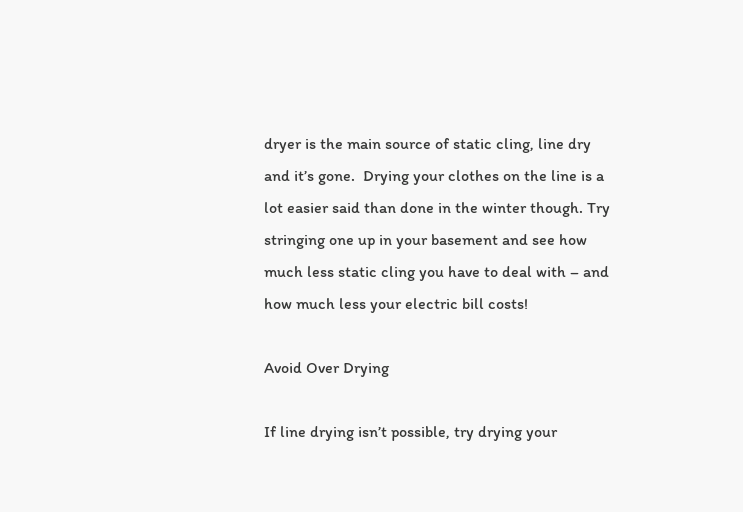dryer is the main source of static cling, line dry and it’s gone.  Drying your clothes on the line is a lot easier said than done in the winter though. Try stringing one up in your basement and see how much less static cling you have to deal with – and how much less your electric bill costs!

Avoid Over Drying

If line drying isn’t possible, try drying your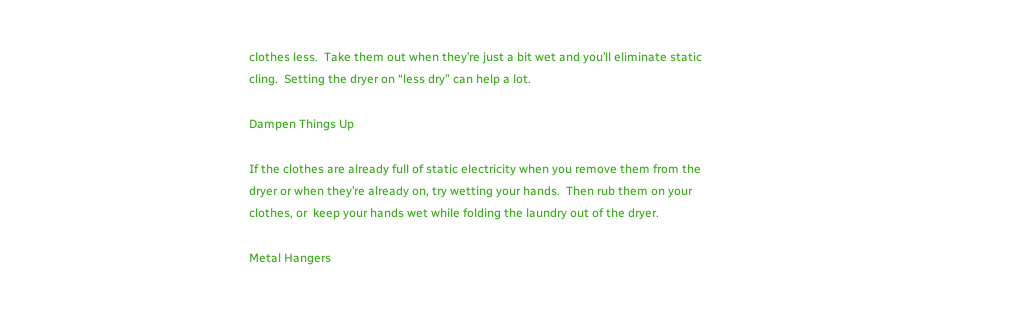clothes less.  Take them out when they’re just a bit wet and you’ll eliminate static cling.  Setting the dryer on “less dry” can help a lot.

Dampen Things Up

If the clothes are already full of static electricity when you remove them from the dryer or when they’re already on, try wetting your hands.  Then rub them on your clothes, or  keep your hands wet while folding the laundry out of the dryer.

Metal Hangers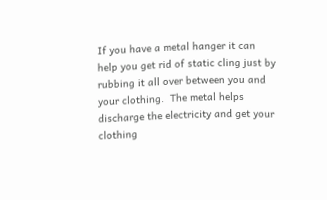If you have a metal hanger it can help you get rid of static cling just by rubbing it all over between you and your clothing.  The metal helps discharge the electricity and get your clothing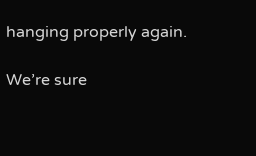hanging properly again.

We’re sure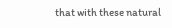that with these natural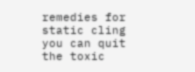remedies for static cling you can quit the toxic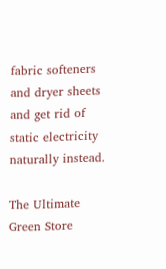fabric softeners and dryer sheets and get rid of static electricity naturally instead.

The Ultimate Green Store